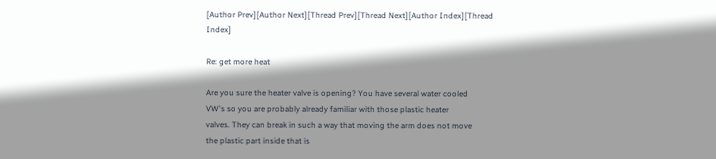[Author Prev][Author Next][Thread Prev][Thread Next][Author Index][Thread Index]

Re: get more heat

Are you sure the heater valve is opening? You have several water cooled
VW's so you are probably already familiar with those plastic heater
valves. They can break in such a way that moving the arm does not move
the plastic part inside that is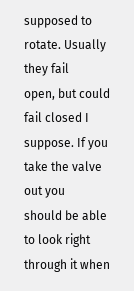supposed to rotate. Usually they fail
open, but could fail closed I suppose. If you take the valve out you
should be able to look right through it when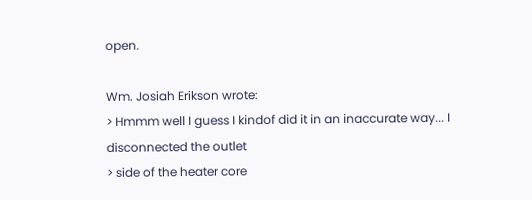open.

Wm. Josiah Erikson wrote:
> Hmmm well I guess I kindof did it in an inaccurate way... I disconnected the outlet
> side of the heater core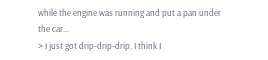while the engine was running and put a pan under the car...
> I just got drip-drip-drip. I think I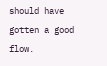should have gotten a good flow.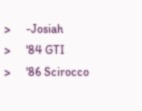>     -Josiah
>     '84 GTI
>     '86 Scirocco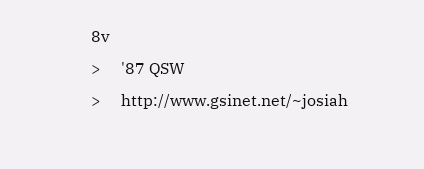8v
>     '87 QSW
>     http://www.gsinet.net/~josiah